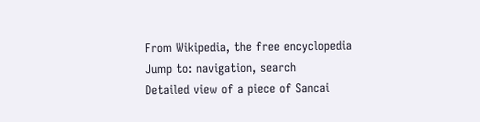From Wikipedia, the free encyclopedia
Jump to: navigation, search
Detailed view of a piece of Sancai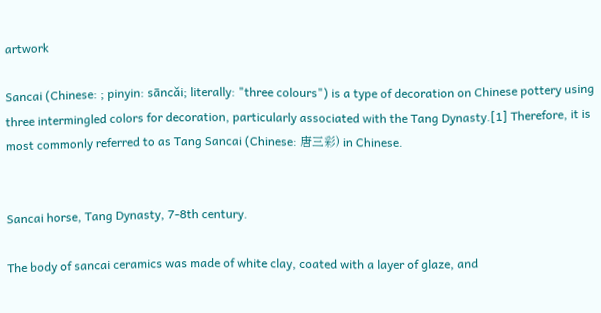artwork

Sancai (Chinese: ; pinyin: sāncǎi; literally: "three colours") is a type of decoration on Chinese pottery using three intermingled colors for decoration, particularly associated with the Tang Dynasty.[1] Therefore, it is most commonly referred to as Tang Sancai (Chinese: 唐三彩) in Chinese.


Sancai horse, Tang Dynasty, 7-8th century.

The body of sancai ceramics was made of white clay, coated with a layer of glaze, and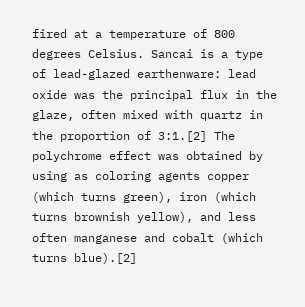fired at a temperature of 800 degrees Celsius. Sancai is a type of lead-glazed earthenware: lead oxide was the principal flux in the glaze, often mixed with quartz in the proportion of 3:1.[2] The polychrome effect was obtained by using as coloring agents copper (which turns green), iron (which turns brownish yellow), and less often manganese and cobalt (which turns blue).[2]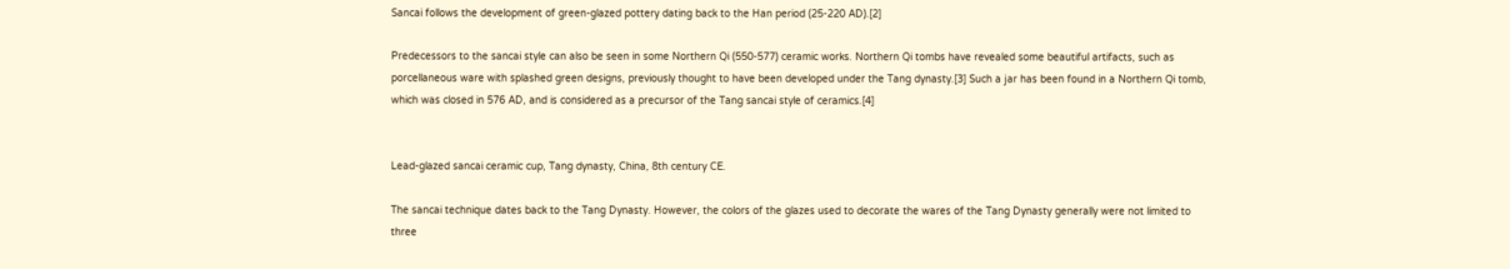Sancai follows the development of green-glazed pottery dating back to the Han period (25-220 AD).[2]

Predecessors to the sancai style can also be seen in some Northern Qi (550-577) ceramic works. Northern Qi tombs have revealed some beautiful artifacts, such as porcellaneous ware with splashed green designs, previously thought to have been developed under the Tang dynasty.[3] Such a jar has been found in a Northern Qi tomb, which was closed in 576 AD, and is considered as a precursor of the Tang sancai style of ceramics.[4]


Lead-glazed sancai ceramic cup, Tang dynasty, China, 8th century CE.

The sancai technique dates back to the Tang Dynasty. However, the colors of the glazes used to decorate the wares of the Tang Dynasty generally were not limited to three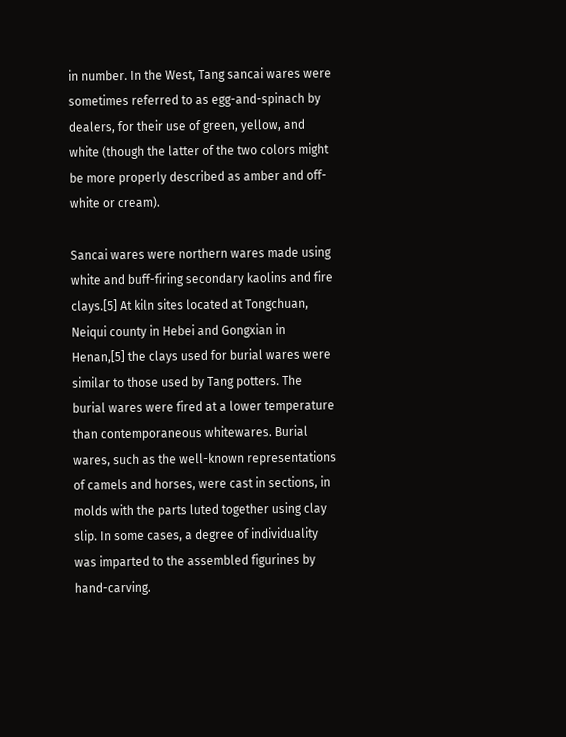in number. In the West, Tang sancai wares were sometimes referred to as egg-and-spinach by dealers, for their use of green, yellow, and white (though the latter of the two colors might be more properly described as amber and off-white or cream).

Sancai wares were northern wares made using white and buff-firing secondary kaolins and fire clays.[5] At kiln sites located at Tongchuan, Neiqui county in Hebei and Gongxian in Henan,[5] the clays used for burial wares were similar to those used by Tang potters. The burial wares were fired at a lower temperature than contemporaneous whitewares. Burial wares, such as the well-known representations of camels and horses, were cast in sections, in molds with the parts luted together using clay slip. In some cases, a degree of individuality was imparted to the assembled figurines by hand-carving.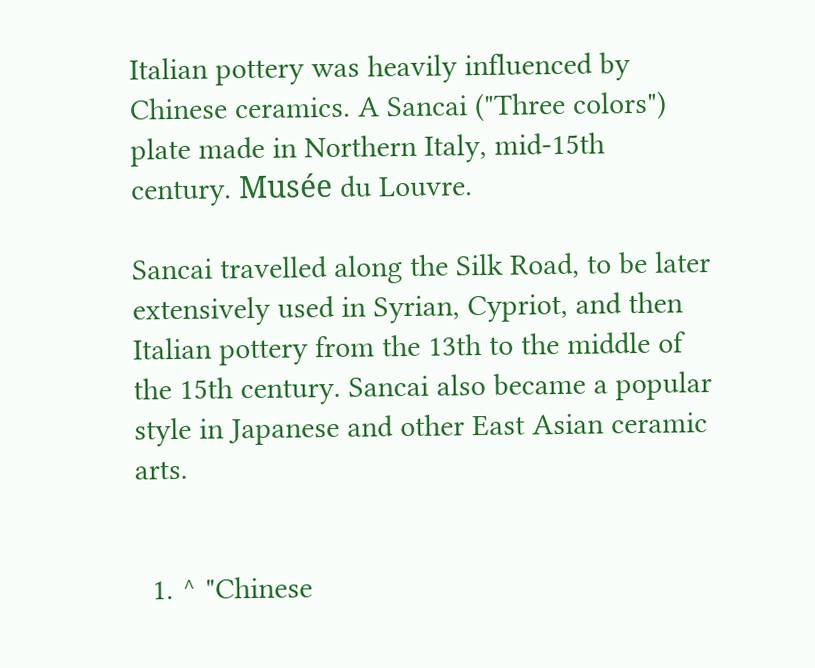Italian pottery was heavily influenced by Chinese ceramics. A Sancai ("Three colors") plate made in Northern Italy, mid-15th century. Musée du Louvre.

Sancai travelled along the Silk Road, to be later extensively used in Syrian, Cypriot, and then Italian pottery from the 13th to the middle of the 15th century. Sancai also became a popular style in Japanese and other East Asian ceramic arts.


  1. ^ "Chinese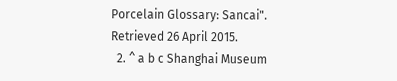Porcelain Glossary: Sancai". Retrieved 26 April 2015.
  2. ^ a b c Shanghai Museum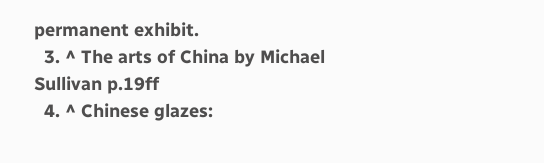permanent exhibit.
  3. ^ The arts of China by Michael Sullivan p.19ff
  4. ^ Chinese glazes: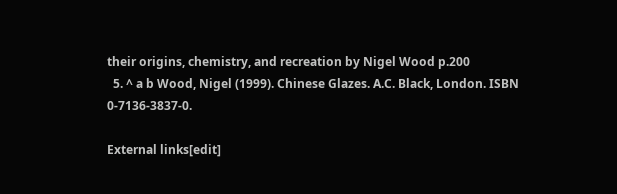their origins, chemistry, and recreation by Nigel Wood p.200
  5. ^ a b Wood, Nigel (1999). Chinese Glazes. A.C. Black, London. ISBN 0-7136-3837-0.

External links[edit]